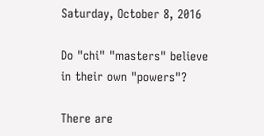Saturday, October 8, 2016

Do "chi" "masters" believe in their own "powers"?

There are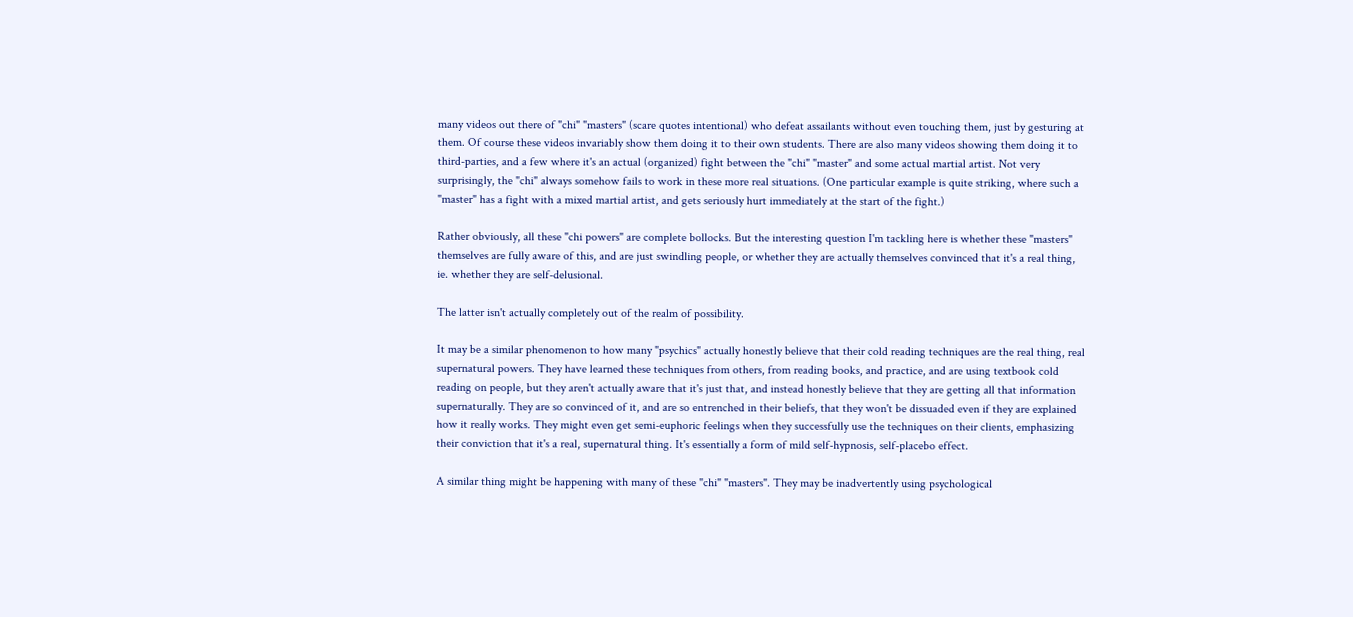many videos out there of "chi" "masters" (scare quotes intentional) who defeat assailants without even touching them, just by gesturing at them. Of course these videos invariably show them doing it to their own students. There are also many videos showing them doing it to third-parties, and a few where it's an actual (organized) fight between the "chi" "master" and some actual martial artist. Not very surprisingly, the "chi" always somehow fails to work in these more real situations. (One particular example is quite striking, where such a "master" has a fight with a mixed martial artist, and gets seriously hurt immediately at the start of the fight.)

Rather obviously, all these "chi powers" are complete bollocks. But the interesting question I'm tackling here is whether these "masters" themselves are fully aware of this, and are just swindling people, or whether they are actually themselves convinced that it's a real thing, ie. whether they are self-delusional.

The latter isn't actually completely out of the realm of possibility.

It may be a similar phenomenon to how many "psychics" actually honestly believe that their cold reading techniques are the real thing, real supernatural powers. They have learned these techniques from others, from reading books, and practice, and are using textbook cold reading on people, but they aren't actually aware that it's just that, and instead honestly believe that they are getting all that information supernaturally. They are so convinced of it, and are so entrenched in their beliefs, that they won't be dissuaded even if they are explained how it really works. They might even get semi-euphoric feelings when they successfully use the techniques on their clients, emphasizing their conviction that it's a real, supernatural thing. It's essentially a form of mild self-hypnosis, self-placebo effect.

A similar thing might be happening with many of these "chi" "masters". They may be inadvertently using psychological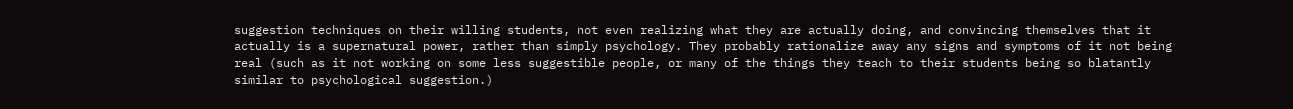suggestion techniques on their willing students, not even realizing what they are actually doing, and convincing themselves that it actually is a supernatural power, rather than simply psychology. They probably rationalize away any signs and symptoms of it not being real (such as it not working on some less suggestible people, or many of the things they teach to their students being so blatantly similar to psychological suggestion.)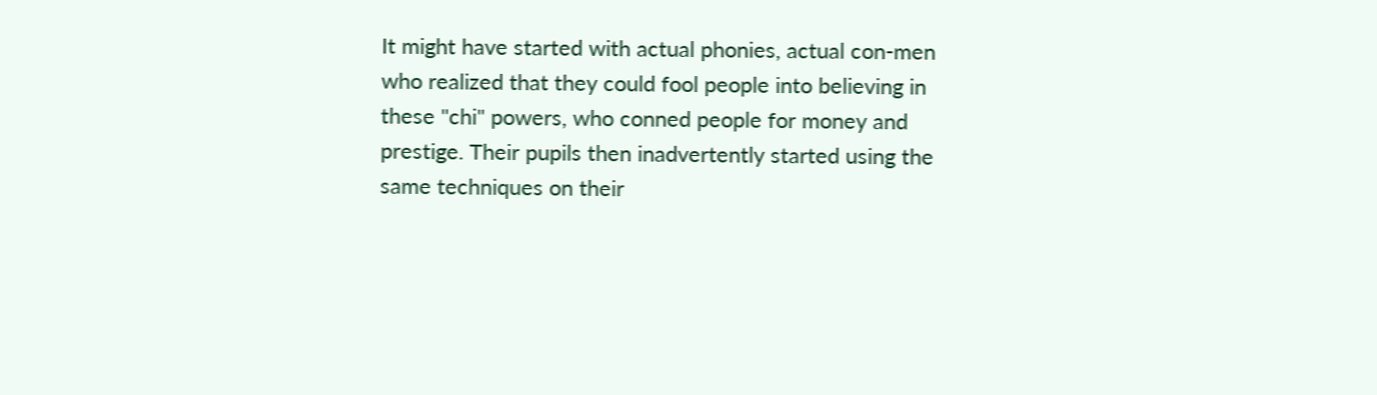It might have started with actual phonies, actual con-men who realized that they could fool people into believing in these "chi" powers, who conned people for money and prestige. Their pupils then inadvertently started using the same techniques on their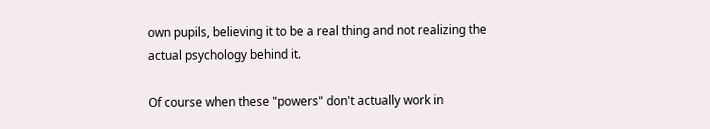own pupils, believing it to be a real thing and not realizing the actual psychology behind it.

Of course when these "powers" don't actually work in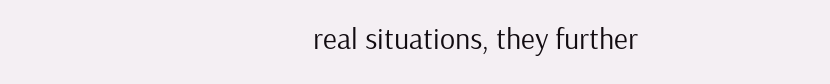real situations, they further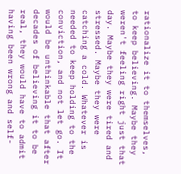rationalize it to themselves, to keep believing. Maybe they weren't feeling right just that day. Maybe they were tired and stressed. Maybe they were catching a cold. Whatever is needed to keep holding to the conviction, and not let go. It would be unthinkable that after decades of believing it to be real, they would have to admit having been wrong and self-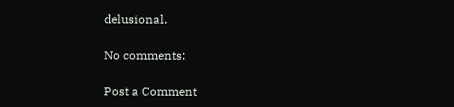delusional.

No comments:

Post a Comment